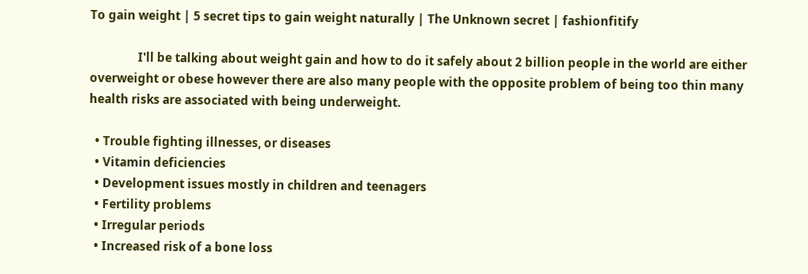To gain weight | 5 secret tips to gain weight naturally | The Unknown secret | fashionfitify

                I'll be talking about weight gain and how to do it safely about 2 billion people in the world are either overweight or obese however there are also many people with the opposite problem of being too thin many health risks are associated with being underweight.

  • Trouble fighting illnesses, or diseases
  • Vitamin deficiencies
  • Development issues mostly in children and teenagers
  • Fertility problems
  • Irregular periods
  • Increased risk of a bone loss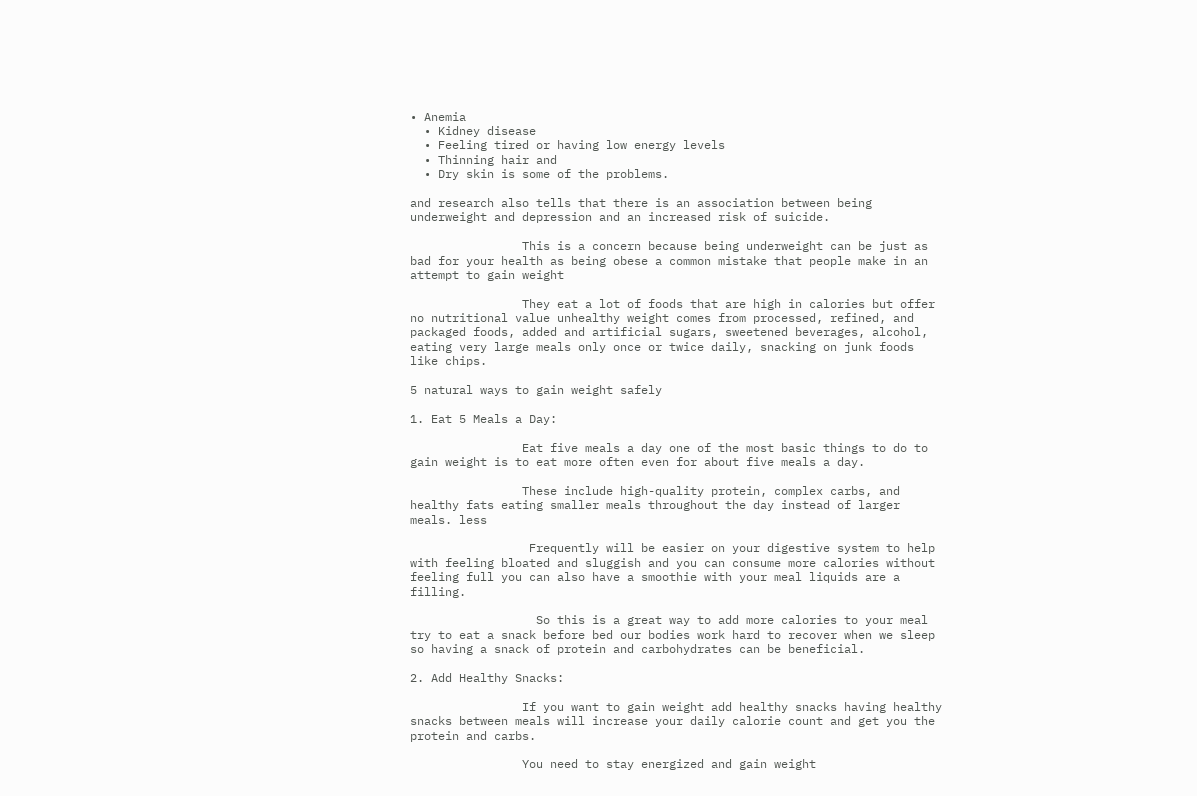• Anemia
  • Kidney disease
  • Feeling tired or having low energy levels
  • Thinning hair and
  • Dry skin is some of the problems.

and research also tells that there is an association between being underweight and depression and an increased risk of suicide.

                This is a concern because being underweight can be just as bad for your health as being obese a common mistake that people make in an attempt to gain weight

                They eat a lot of foods that are high in calories but offer no nutritional value unhealthy weight comes from processed, refined, and packaged foods, added and artificial sugars, sweetened beverages, alcohol, eating very large meals only once or twice daily, snacking on junk foods like chips.

5 natural ways to gain weight safely

1. Eat 5 Meals a Day:

                Eat five meals a day one of the most basic things to do to gain weight is to eat more often even for about five meals a day.

                These include high-quality protein, complex carbs, and healthy fats eating smaller meals throughout the day instead of larger meals. less

                 Frequently will be easier on your digestive system to help with feeling bloated and sluggish and you can consume more calories without feeling full you can also have a smoothie with your meal liquids are a filling.

                  So this is a great way to add more calories to your meal try to eat a snack before bed our bodies work hard to recover when we sleep so having a snack of protein and carbohydrates can be beneficial.

2. Add Healthy Snacks:

                If you want to gain weight add healthy snacks having healthy snacks between meals will increase your daily calorie count and get you the protein and carbs.

                You need to stay energized and gain weight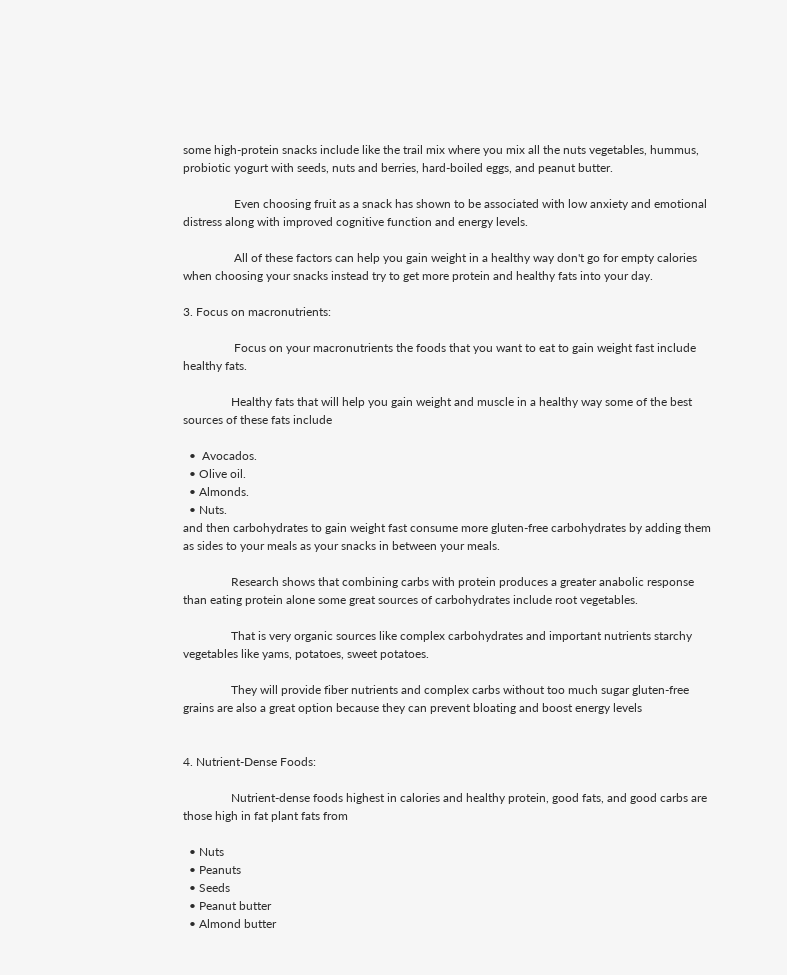some high-protein snacks include like the trail mix where you mix all the nuts vegetables, hummus, probiotic yogurt with seeds, nuts and berries, hard-boiled eggs, and peanut butter.

                 Even choosing fruit as a snack has shown to be associated with low anxiety and emotional distress along with improved cognitive function and energy levels.

                 All of these factors can help you gain weight in a healthy way don't go for empty calories when choosing your snacks instead try to get more protein and healthy fats into your day.

3. Focus on macronutrients:

                 Focus on your macronutrients the foods that you want to eat to gain weight fast include healthy fats.

                Healthy fats that will help you gain weight and muscle in a healthy way some of the best sources of these fats include

  •  Avocados.
  • Olive oil.
  • Almonds.
  • Nuts.
and then carbohydrates to gain weight fast consume more gluten-free carbohydrates by adding them as sides to your meals as your snacks in between your meals.

                Research shows that combining carbs with protein produces a greater anabolic response than eating protein alone some great sources of carbohydrates include root vegetables.

                That is very organic sources like complex carbohydrates and important nutrients starchy vegetables like yams, potatoes, sweet potatoes.

                They will provide fiber nutrients and complex carbs without too much sugar gluten-free grains are also a great option because they can prevent bloating and boost energy levels


4. Nutrient-Dense Foods:

                Nutrient-dense foods highest in calories and healthy protein, good fats, and good carbs are those high in fat plant fats from

  • Nuts
  • Peanuts
  • Seeds
  • Peanut butter
  • Almond butter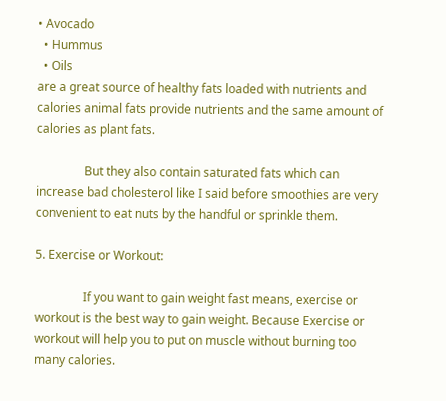• Avocado
  • Hummus
  • Oils
are a great source of healthy fats loaded with nutrients and calories animal fats provide nutrients and the same amount of calories as plant fats.

                But they also contain saturated fats which can increase bad cholesterol like I said before smoothies are very convenient to eat nuts by the handful or sprinkle them.

5. Exercise or Workout:

                If you want to gain weight fast means, exercise or workout is the best way to gain weight. Because Exercise or workout will help you to put on muscle without burning too many calories.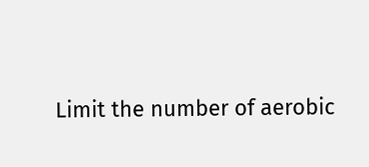Limit the number of aerobic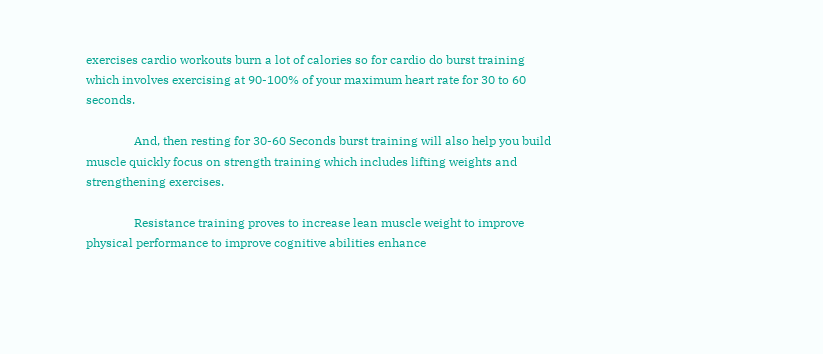exercises cardio workouts burn a lot of calories so for cardio do burst training which involves exercising at 90-100% of your maximum heart rate for 30 to 60 seconds.

                And, then resting for 30-60 Seconds burst training will also help you build muscle quickly focus on strength training which includes lifting weights and strengthening exercises.

                Resistance training proves to increase lean muscle weight to improve physical performance to improve cognitive abilities enhance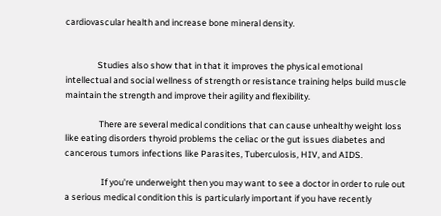cardiovascular health and increase bone mineral density.


                Studies also show that in that it improves the physical emotional intellectual and social wellness of strength or resistance training helps build muscle maintain the strength and improve their agility and flexibility.

                 There are several medical conditions that can cause unhealthy weight loss like eating disorders thyroid problems the celiac or the gut issues diabetes and cancerous tumors infections like Parasites, Tuberculosis, HIV, and AIDS.

                  If you're underweight then you may want to see a doctor in order to rule out a serious medical condition this is particularly important if you have recently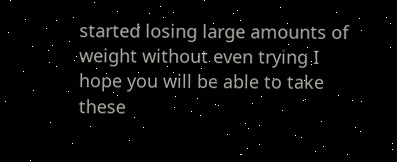started losing large amounts of weight without even trying I hope you will be able to take these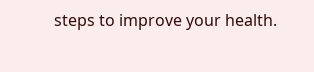steps to improve your health.